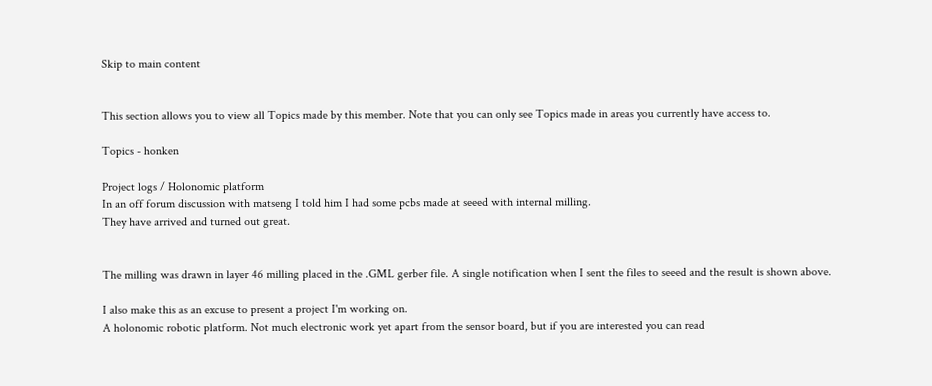Skip to main content


This section allows you to view all Topics made by this member. Note that you can only see Topics made in areas you currently have access to.

Topics - honken

Project logs / Holonomic platform
In an off forum discussion with matseng I told him I had some pcbs made at seeed with internal milling.
They have arrived and turned out great.


The milling was drawn in layer 46 milling placed in the .GML gerber file. A single notification when I sent the files to seeed and the result is shown above.

I also make this as an excuse to present a project I'm working on.
A holonomic robotic platform. Not much electronic work yet apart from the sensor board, but if you are interested you can read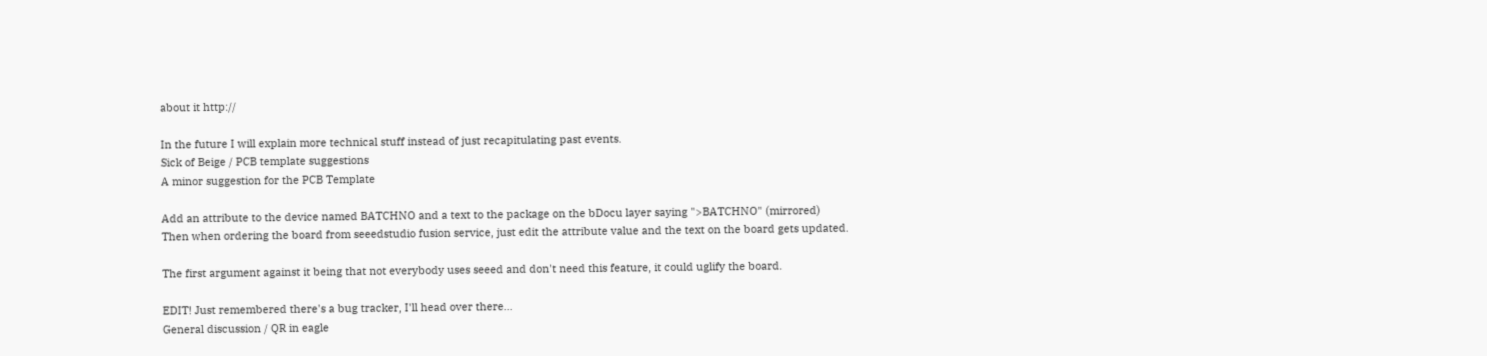about it http://

In the future I will explain more technical stuff instead of just recapitulating past events.
Sick of Beige / PCB template suggestions
A minor suggestion for the PCB Template

Add an attribute to the device named BATCHNO and a text to the package on the bDocu layer saying ">BATCHNO" (mirrored)
Then when ordering the board from seeedstudio fusion service, just edit the attribute value and the text on the board gets updated.

The first argument against it being that not everybody uses seeed and don't need this feature, it could uglify the board.

EDIT! Just remembered there's a bug tracker, I'll head over there...
General discussion / QR in eagle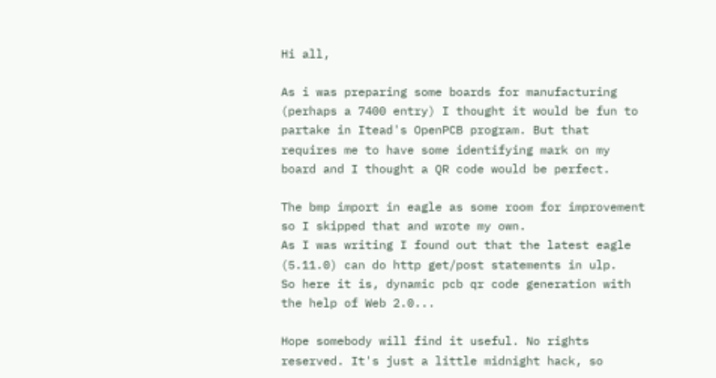Hi all,

As i was preparing some boards for manufacturing (perhaps a 7400 entry) I thought it would be fun to partake in Itead's OpenPCB program. But that requires me to have some identifying mark on my board and I thought a QR code would be perfect.

The bmp import in eagle as some room for improvement so I skipped that and wrote my own.
As I was writing I found out that the latest eagle (5.11.0) can do http get/post statements in ulp.
So here it is, dynamic pcb qr code generation with the help of Web 2.0...

Hope somebody will find it useful. No rights reserved. It's just a little midnight hack, so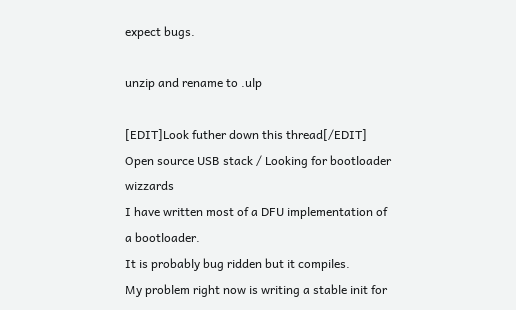expect bugs.

unzip and rename to .ulp

[EDIT]Look futher down this thread[/EDIT]
Open source USB stack / Looking for bootloader wizzards
I have written most of a DFU implementation of a bootloader.
It is probably bug ridden but it compiles.
My problem right now is writing a stable init for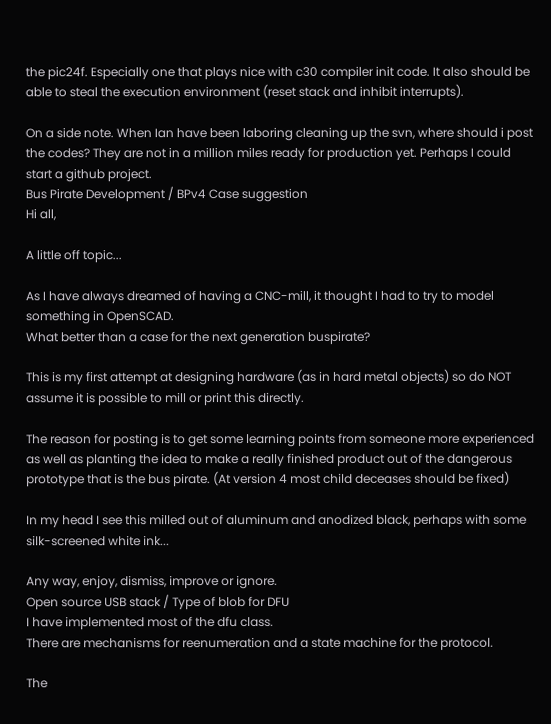the pic24f. Especially one that plays nice with c30 compiler init code. It also should be able to steal the execution environment (reset stack and inhibit interrupts).

On a side note. When Ian have been laboring cleaning up the svn, where should i post the codes? They are not in a million miles ready for production yet. Perhaps I could start a github project.
Bus Pirate Development / BPv4 Case suggestion
Hi all,

A little off topic...

As I have always dreamed of having a CNC-mill, it thought I had to try to model something in OpenSCAD.
What better than a case for the next generation buspirate?

This is my first attempt at designing hardware (as in hard metal objects) so do NOT assume it is possible to mill or print this directly.

The reason for posting is to get some learning points from someone more experienced as well as planting the idea to make a really finished product out of the dangerous prototype that is the bus pirate. (At version 4 most child deceases should be fixed)

In my head I see this milled out of aluminum and anodized black, perhaps with some silk-screened white ink...

Any way, enjoy, dismiss, improve or ignore.
Open source USB stack / Type of blob for DFU
I have implemented most of the dfu class.
There are mechanisms for reenumeration and a state machine for the protocol.

The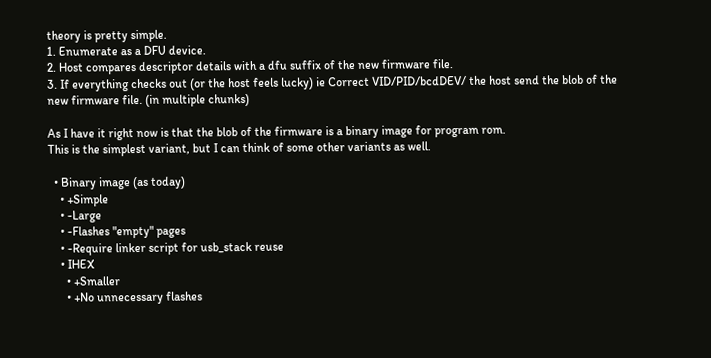theory is pretty simple.
1. Enumerate as a DFU device.
2. Host compares descriptor details with a dfu suffix of the new firmware file.
3. If everything checks out (or the host feels lucky) ie Correct VID/PID/bcdDEV/ the host send the blob of the new firmware file. (in multiple chunks)

As I have it right now is that the blob of the firmware is a binary image for program rom.
This is the simplest variant, but I can think of some other variants as well.

  • Binary image (as today)
    • +Simple
    • -Large
    • -Flashes "empty" pages
    • -Require linker script for usb_stack reuse
    • IHEX
      • +Smaller
      • +No unnecessary flashes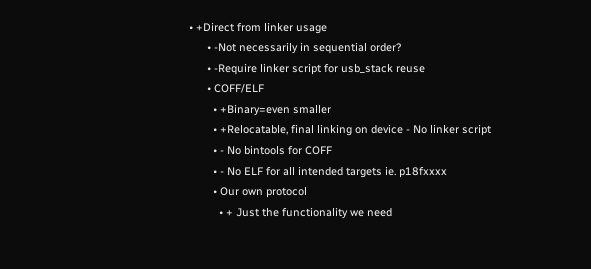• +Direct from linker usage
      • -Not necessarily in sequential order?
      • -Require linker script for usb_stack reuse
      • COFF/ELF
        • +Binary=even smaller
        • +Relocatable, final linking on device - No linker script
        • - No bintools for COFF
        • - No ELF for all intended targets ie. p18fxxxx
        • Our own protocol
          • + Just the functionality we need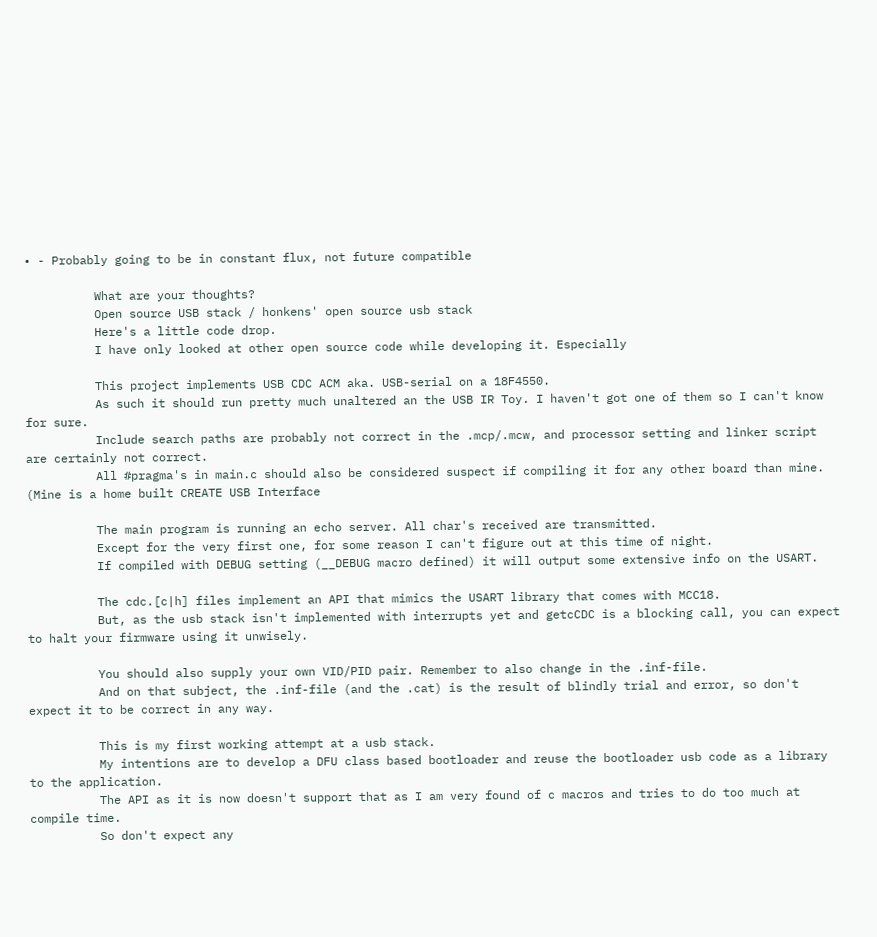• - Probably going to be in constant flux, not future compatible

          What are your thoughts?
          Open source USB stack / honkens' open source usb stack
          Here's a little code drop.
          I have only looked at other open source code while developing it. Especially

          This project implements USB CDC ACM aka. USB-serial on a 18F4550.
          As such it should run pretty much unaltered an the USB IR Toy. I haven't got one of them so I can't know for sure.
          Include search paths are probably not correct in the .mcp/.mcw, and processor setting and linker script are certainly not correct.
          All #pragma's in main.c should also be considered suspect if compiling it for any other board than mine. (Mine is a home built CREATE USB Interface

          The main program is running an echo server. All char's received are transmitted.
          Except for the very first one, for some reason I can't figure out at this time of night.
          If compiled with DEBUG setting (__DEBUG macro defined) it will output some extensive info on the USART.

          The cdc.[c|h] files implement an API that mimics the USART library that comes with MCC18.
          But, as the usb stack isn't implemented with interrupts yet and getcCDC is a blocking call, you can expect to halt your firmware using it unwisely.

          You should also supply your own VID/PID pair. Remember to also change in the .inf-file.
          And on that subject, the .inf-file (and the .cat) is the result of blindly trial and error, so don't expect it to be correct in any way.

          This is my first working attempt at a usb stack.
          My intentions are to develop a DFU class based bootloader and reuse the bootloader usb code as a library to the application.
          The API as it is now doesn't support that as I am very found of c macros and tries to do too much at compile time.
          So don't expect any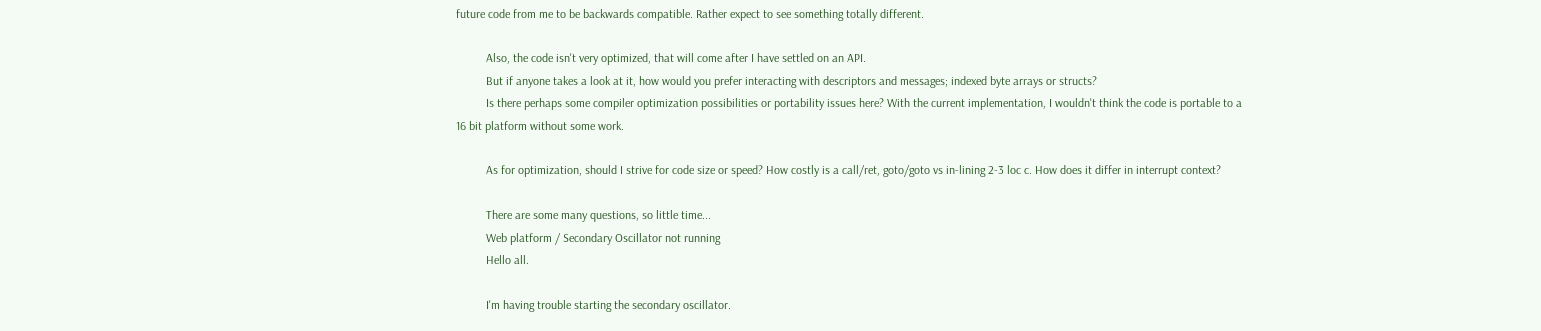future code from me to be backwards compatible. Rather expect to see something totally different.

          Also, the code isn't very optimized, that will come after I have settled on an API.
          But if anyone takes a look at it, how would you prefer interacting with descriptors and messages; indexed byte arrays or structs?
          Is there perhaps some compiler optimization possibilities or portability issues here? With the current implementation, I wouldn't think the code is portable to a 16 bit platform without some work.

          As for optimization, should I strive for code size or speed? How costly is a call/ret, goto/goto vs in-lining 2-3 loc c. How does it differ in interrupt context?

          There are some many questions, so little time...
          Web platform / Secondary Oscillator not running
          Hello all.

          I'm having trouble starting the secondary oscillator.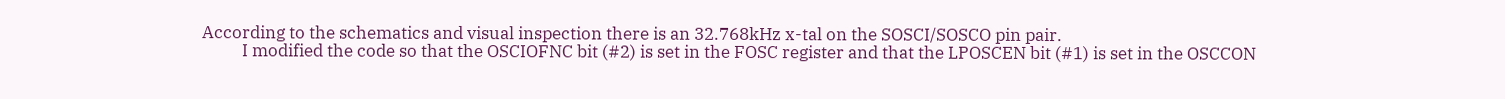According to the schematics and visual inspection there is an 32.768kHz x-tal on the SOSCI/SOSCO pin pair.
          I modified the code so that the OSCIOFNC bit (#2) is set in the FOSC register and that the LPOSCEN bit (#1) is set in the OSCCON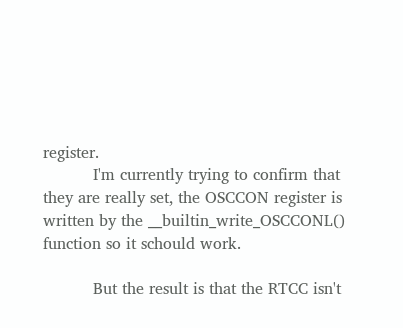register.
          I'm currently trying to confirm that they are really set, the OSCCON register is written by the __builtin_write_OSCCONL() function so it schould work.

          But the result is that the RTCC isn't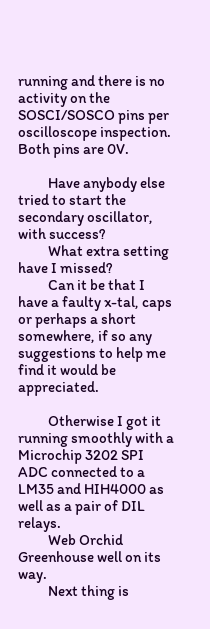running and there is no activity on the SOSCI/SOSCO pins per oscilloscope inspection. Both pins are 0V.

          Have anybody else tried to start the secondary oscillator, with success?
          What extra setting have I missed?
          Can it be that I have a faulty x-tal, caps or perhaps a short somewhere, if so any suggestions to help me find it would be appreciated.

          Otherwise I got it running smoothly with a Microchip 3202 SPI ADC connected to a LM35 and HIH4000 as well as a pair of DIL relays.
          Web Orchid Greenhouse well on its way.
          Next thing is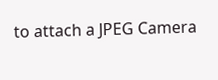to attach a JPEG Camera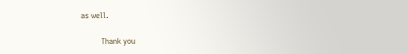as well.

          Thank you